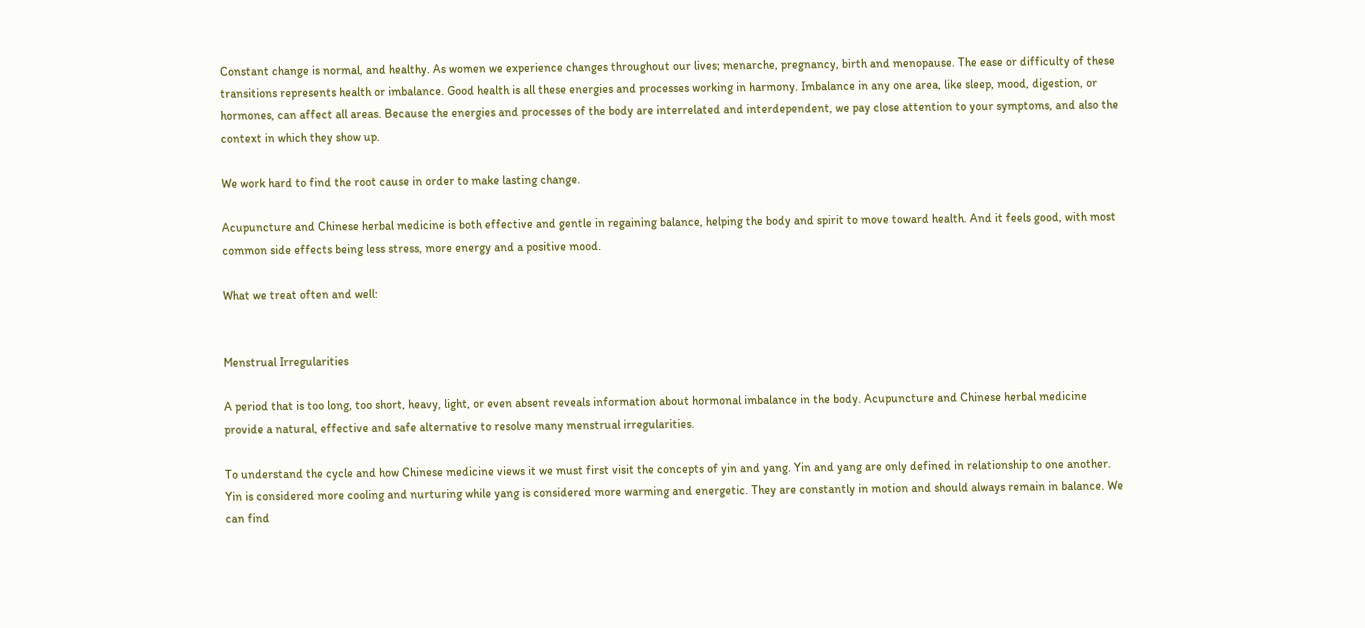Constant change is normal, and healthy. As women we experience changes throughout our lives; menarche, pregnancy, birth and menopause. The ease or difficulty of these transitions represents health or imbalance. Good health is all these energies and processes working in harmony. Imbalance in any one area, like sleep, mood, digestion, or hormones, can affect all areas. Because the energies and processes of the body are interrelated and interdependent, we pay close attention to your symptoms, and also the context in which they show up.

We work hard to find the root cause in order to make lasting change.

Acupuncture and Chinese herbal medicine is both effective and gentle in regaining balance, helping the body and spirit to move toward health. And it feels good, with most common side effects being less stress, more energy and a positive mood.

What we treat often and well:


Menstrual Irregularities

A period that is too long, too short, heavy, light, or even absent reveals information about hormonal imbalance in the body. Acupuncture and Chinese herbal medicine provide a natural, effective and safe alternative to resolve many menstrual irregularities.

To understand the cycle and how Chinese medicine views it we must first visit the concepts of yin and yang. Yin and yang are only defined in relationship to one another. Yin is considered more cooling and nurturing while yang is considered more warming and energetic. They are constantly in motion and should always remain in balance. We can find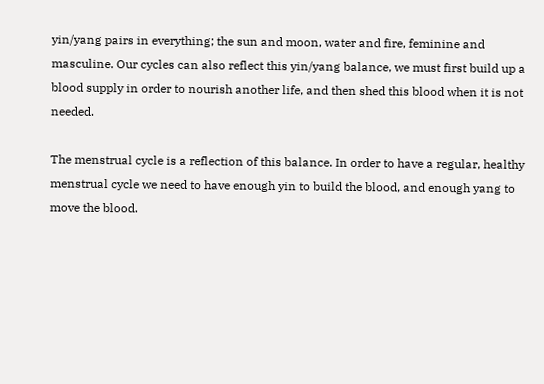yin/yang pairs in everything; the sun and moon, water and fire, feminine and masculine. Our cycles can also reflect this yin/yang balance, we must first build up a blood supply in order to nourish another life, and then shed this blood when it is not needed.

The menstrual cycle is a reflection of this balance. In order to have a regular, healthy menstrual cycle we need to have enough yin to build the blood, and enough yang to move the blood.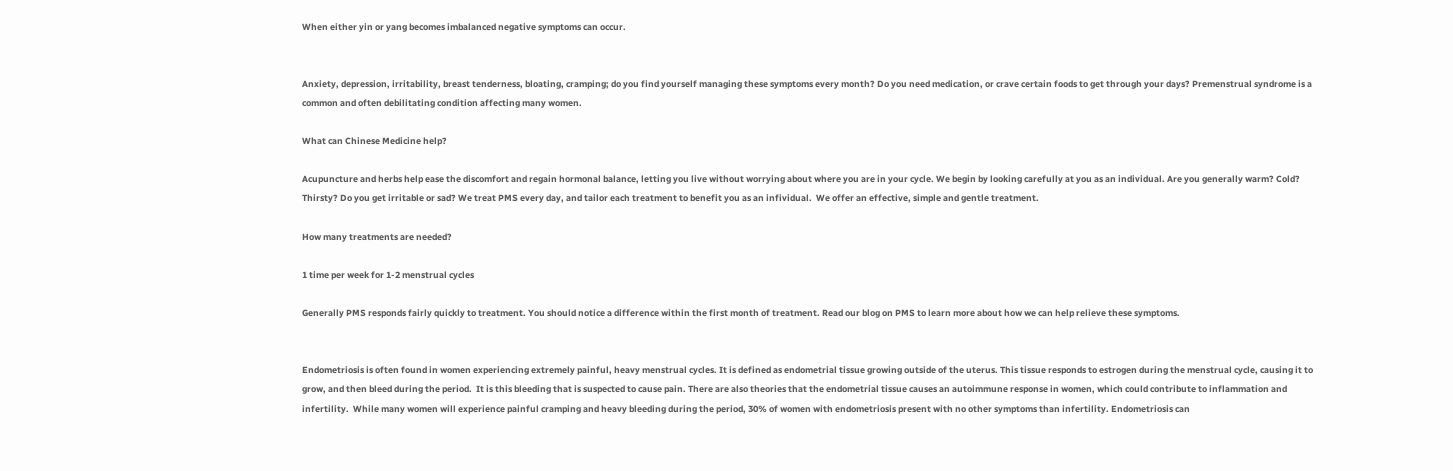When either yin or yang becomes imbalanced negative symptoms can occur.


Anxiety, depression, irritability, breast tenderness, bloating, cramping; do you find yourself managing these symptoms every month? Do you need medication, or crave certain foods to get through your days? Premenstrual syndrome is a common and often debilitating condition affecting many women.

What can Chinese Medicine help?

Acupuncture and herbs help ease the discomfort and regain hormonal balance, letting you live without worrying about where you are in your cycle. We begin by looking carefully at you as an individual. Are you generally warm? Cold? Thirsty? Do you get irritable or sad? We treat PMS every day, and tailor each treatment to benefit you as an infividual.  We offer an effective, simple and gentle treatment.

How many treatments are needed?

1 time per week for 1-2 menstrual cycles

Generally PMS responds fairly quickly to treatment. You should notice a difference within the first month of treatment. Read our blog on PMS to learn more about how we can help relieve these symptoms.


Endometriosis is often found in women experiencing extremely painful, heavy menstrual cycles. It is defined as endometrial tissue growing outside of the uterus. This tissue responds to estrogen during the menstrual cycle, causing it to grow, and then bleed during the period.  It is this bleeding that is suspected to cause pain. There are also theories that the endometrial tissue causes an autoimmune response in women, which could contribute to inflammation and infertility.  While many women will experience painful cramping and heavy bleeding during the period, 30% of women with endometriosis present with no other symptoms than infertility. Endometriosis can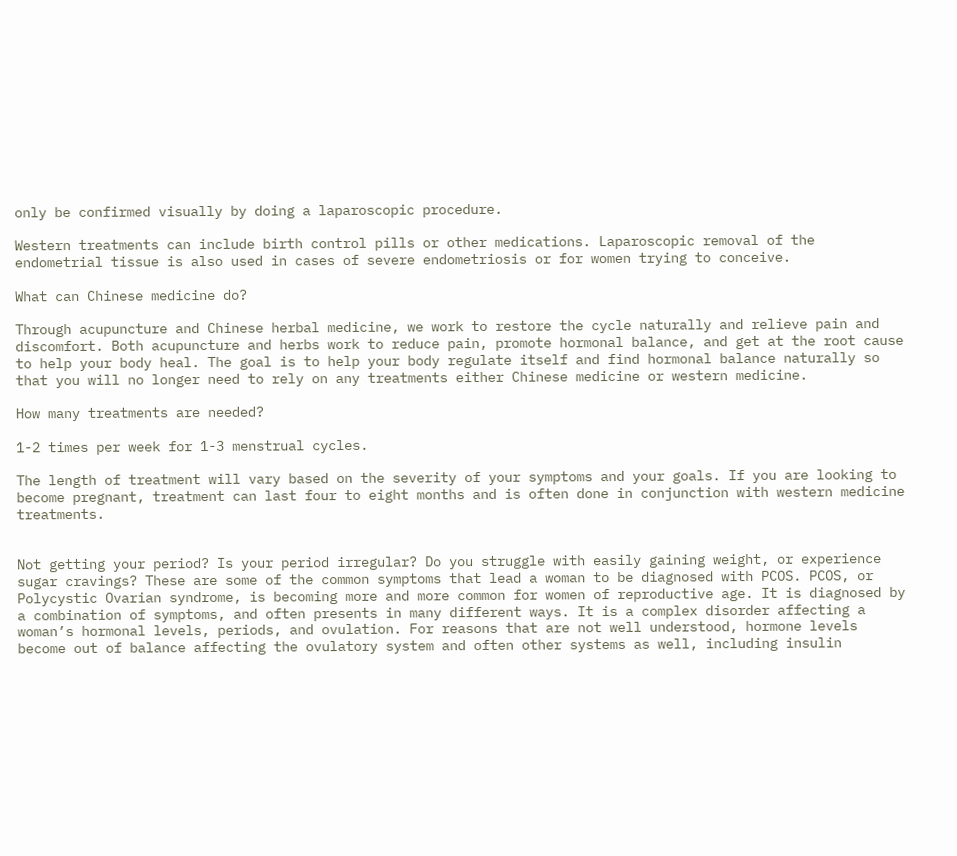only be confirmed visually by doing a laparoscopic procedure.

Western treatments can include birth control pills or other medications. Laparoscopic removal of the endometrial tissue is also used in cases of severe endometriosis or for women trying to conceive.

What can Chinese medicine do?

Through acupuncture and Chinese herbal medicine, we work to restore the cycle naturally and relieve pain and discomfort. Both acupuncture and herbs work to reduce pain, promote hormonal balance, and get at the root cause to help your body heal. The goal is to help your body regulate itself and find hormonal balance naturally so that you will no longer need to rely on any treatments either Chinese medicine or western medicine.

How many treatments are needed?

1-2 times per week for 1-3 menstrual cycles.

The length of treatment will vary based on the severity of your symptoms and your goals. If you are looking to become pregnant, treatment can last four to eight months and is often done in conjunction with western medicine treatments.


Not getting your period? Is your period irregular? Do you struggle with easily gaining weight, or experience sugar cravings? These are some of the common symptoms that lead a woman to be diagnosed with PCOS. PCOS, or Polycystic Ovarian syndrome, is becoming more and more common for women of reproductive age. It is diagnosed by a combination of symptoms, and often presents in many different ways. It is a complex disorder affecting a woman’s hormonal levels, periods, and ovulation. For reasons that are not well understood, hormone levels become out of balance affecting the ovulatory system and often other systems as well, including insulin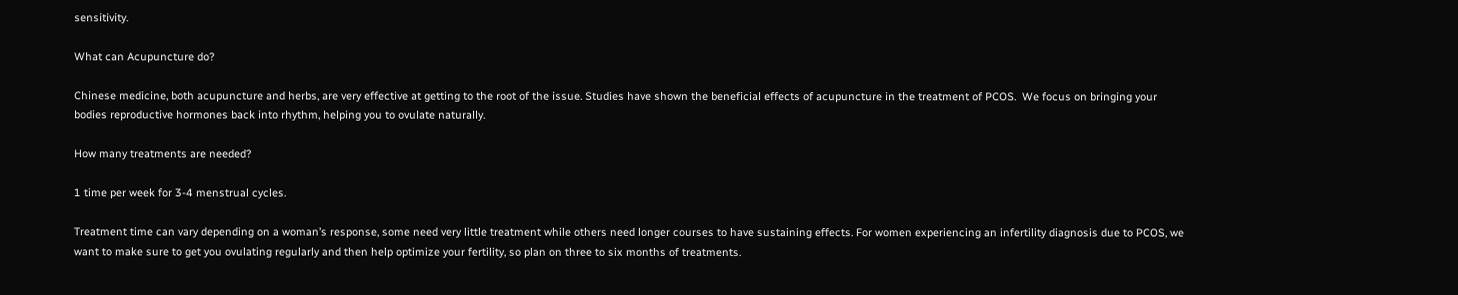sensitivity.

What can Acupuncture do?

Chinese medicine, both acupuncture and herbs, are very effective at getting to the root of the issue. Studies have shown the beneficial effects of acupuncture in the treatment of PCOS.  We focus on bringing your bodies reproductive hormones back into rhythm, helping you to ovulate naturally.

How many treatments are needed?

1 time per week for 3-4 menstrual cycles.

Treatment time can vary depending on a woman’s response, some need very little treatment while others need longer courses to have sustaining effects. For women experiencing an infertility diagnosis due to PCOS, we want to make sure to get you ovulating regularly and then help optimize your fertility, so plan on three to six months of treatments.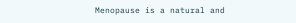Menopause is a natural and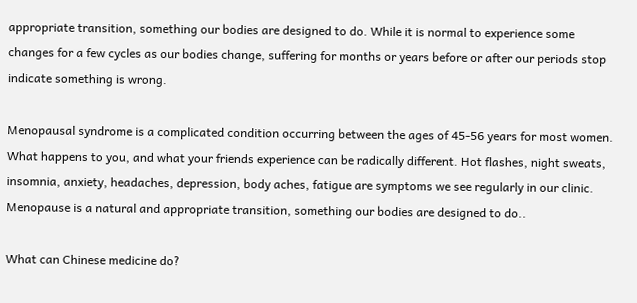appropriate transition, something our bodies are designed to do. While it is normal to experience some changes for a few cycles as our bodies change, suffering for months or years before or after our periods stop indicate something is wrong.

Menopausal syndrome is a complicated condition occurring between the ages of 45-56 years for most women. What happens to you, and what your friends experience can be radically different. Hot flashes, night sweats, insomnia, anxiety, headaches, depression, body aches, fatigue are symptoms we see regularly in our clinic. Menopause is a natural and appropriate transition, something our bodies are designed to do..

What can Chinese medicine do?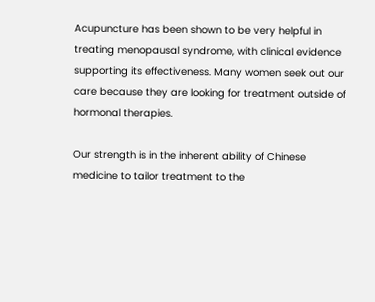Acupuncture has been shown to be very helpful in treating menopausal syndrome, with clinical evidence supporting its effectiveness. Many women seek out our care because they are looking for treatment outside of hormonal therapies.

Our strength is in the inherent ability of Chinese medicine to tailor treatment to the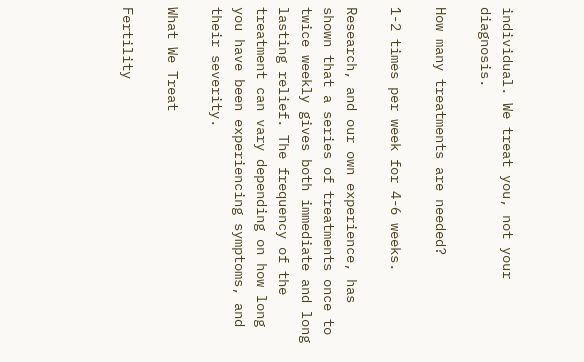individual. We treat you, not your diagnosis.

How many treatments are needed?

1-2 times per week for 4-6 weeks.

Research, and our own experience, has shown that a series of treatments once to twice weekly gives both immediate and long lasting relief. The frequency of the treatment can vary depending on how long you have been experiencing symptoms, and their severity.

What We Treat

Fertility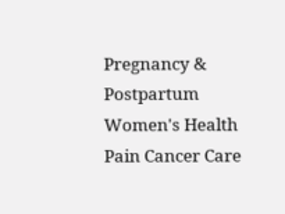Pregnancy & Postpartum Women's Health Pain Cancer Care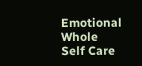Emotional Whole Self Care